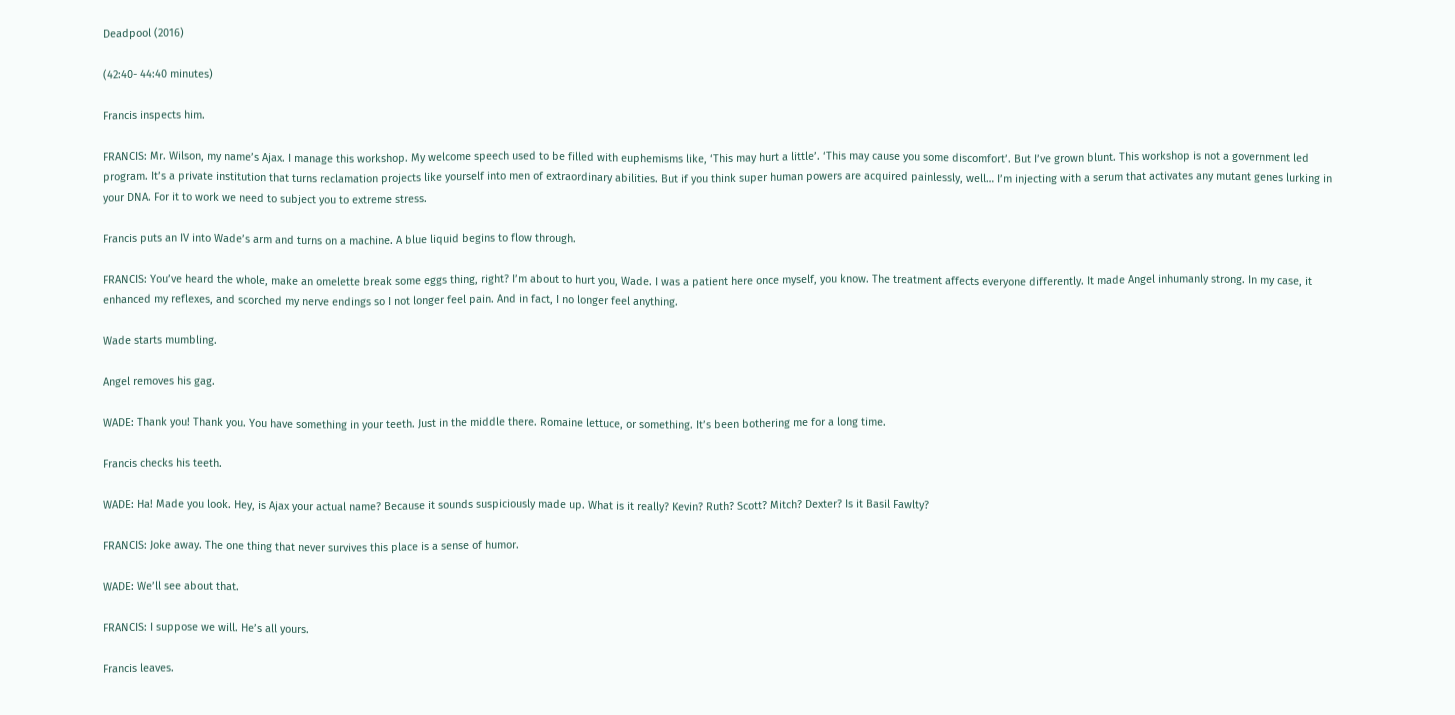Deadpool (2016)

(42:40- 44:40 minutes)

Francis inspects him.

FRANCIS: Mr. Wilson, my name’s Ajax. I manage this workshop. My welcome speech used to be filled with euphemisms like, ‘This may hurt a little’. ‘This may cause you some discomfort’. But I’ve grown blunt. This workshop is not a government led program. It’s a private institution that turns reclamation projects like yourself into men of extraordinary abilities. But if you think super human powers are acquired painlessly, well… I’m injecting with a serum that activates any mutant genes lurking in your DNA. For it to work we need to subject you to extreme stress.

Francis puts an IV into Wade’s arm and turns on a machine. A blue liquid begins to flow through.

FRANCIS: You’ve heard the whole, make an omelette break some eggs thing, right? I’m about to hurt you, Wade. I was a patient here once myself, you know. The treatment affects everyone differently. It made Angel inhumanly strong. In my case, it enhanced my reflexes, and scorched my nerve endings so I not longer feel pain. And in fact, I no longer feel anything.

Wade starts mumbling.

Angel removes his gag.

WADE: Thank you! Thank you. You have something in your teeth. Just in the middle there. Romaine lettuce, or something. It’s been bothering me for a long time.

Francis checks his teeth.

WADE: Ha! Made you look. Hey, is Ajax your actual name? Because it sounds suspiciously made up. What is it really? Kevin? Ruth? Scott? Mitch? Dexter? Is it Basil Fawlty?

FRANCIS: Joke away. The one thing that never survives this place is a sense of humor.

WADE: We’ll see about that.

FRANCIS: I suppose we will. He’s all yours.

Francis leaves.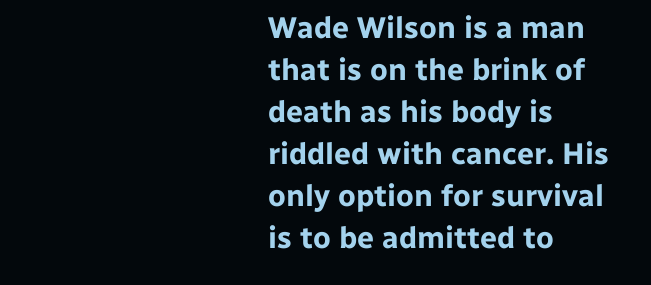Wade Wilson is a man that is on the brink of death as his body is riddled with cancer. His only option for survival is to be admitted to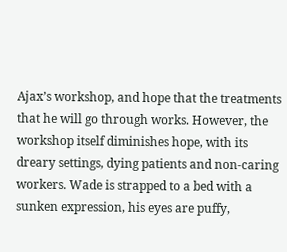Ajax’s workshop, and hope that the treatments that he will go through works. However, the workshop itself diminishes hope, with its dreary settings, dying patients and non-caring workers. Wade is strapped to a bed with a sunken expression, his eyes are puffy,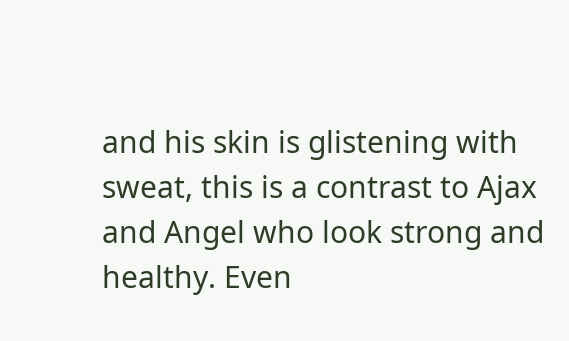and his skin is glistening with sweat, this is a contrast to Ajax and Angel who look strong and healthy. Even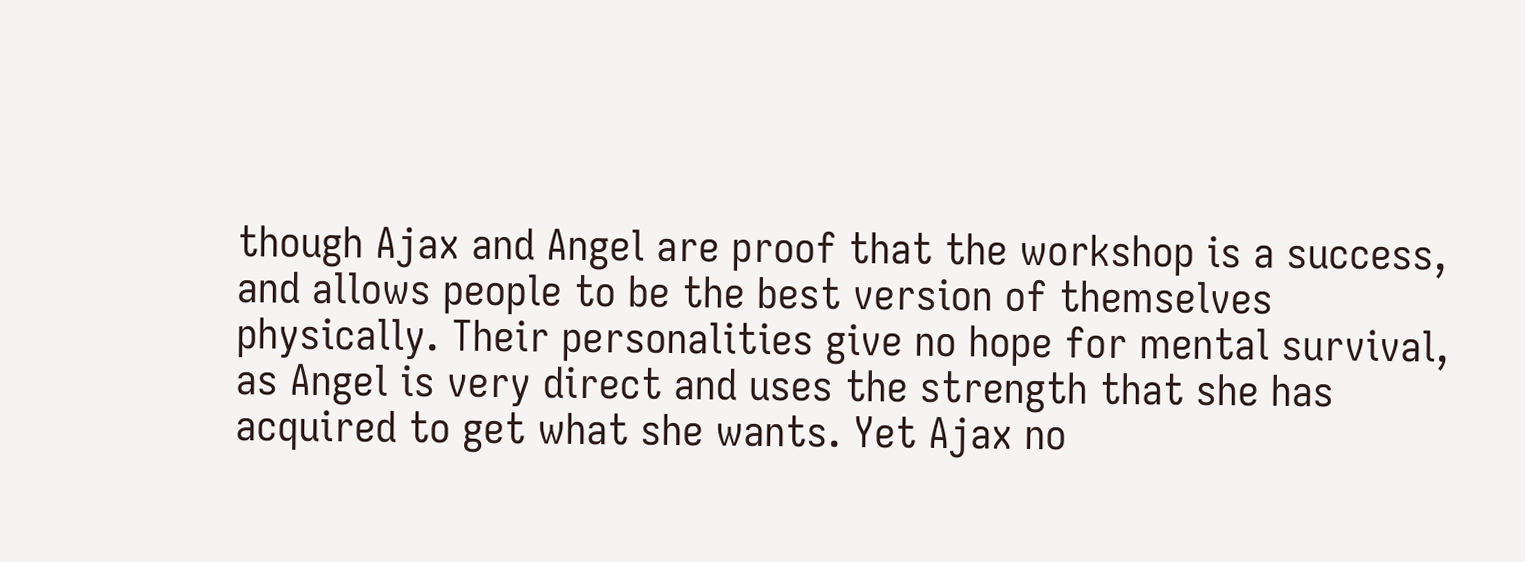though Ajax and Angel are proof that the workshop is a success, and allows people to be the best version of themselves physically. Their personalities give no hope for mental survival, as Angel is very direct and uses the strength that she has acquired to get what she wants. Yet Ajax no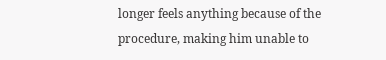longer feels anything because of the procedure, making him unable to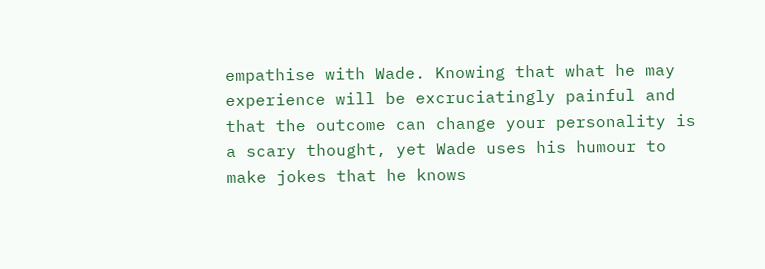empathise with Wade. Knowing that what he may experience will be excruciatingly painful and that the outcome can change your personality is a scary thought, yet Wade uses his humour to make jokes that he knows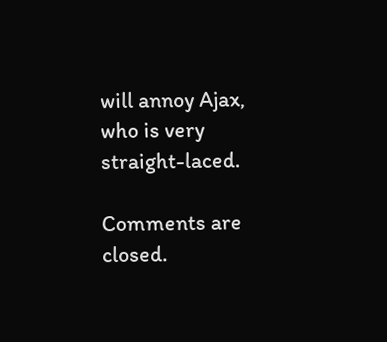will annoy Ajax, who is very straight-laced.

Comments are closed.